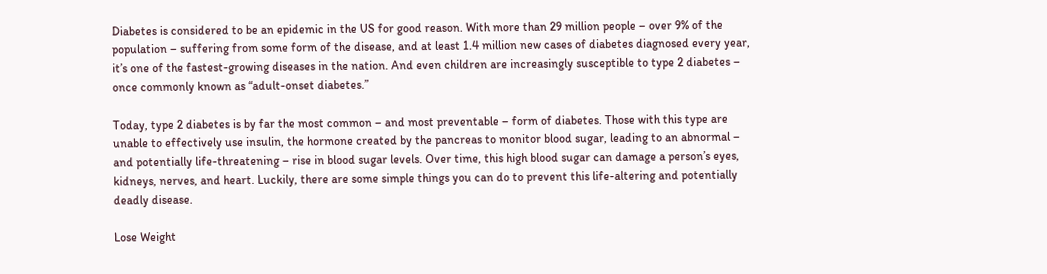Diabetes is considered to be an epidemic in the US for good reason. With more than 29 million people – over 9% of the population – suffering from some form of the disease, and at least 1.4 million new cases of diabetes diagnosed every year, it’s one of the fastest-growing diseases in the nation. And even children are increasingly susceptible to type 2 diabetes – once commonly known as “adult-onset diabetes.”

Today, type 2 diabetes is by far the most common – and most preventable – form of diabetes. Those with this type are unable to effectively use insulin, the hormone created by the pancreas to monitor blood sugar, leading to an abnormal – and potentially life-threatening – rise in blood sugar levels. Over time, this high blood sugar can damage a person’s eyes, kidneys, nerves, and heart. Luckily, there are some simple things you can do to prevent this life-altering and potentially deadly disease.

Lose Weight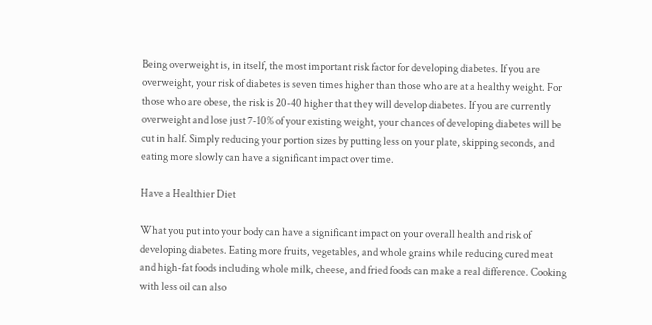Being overweight is, in itself, the most important risk factor for developing diabetes. If you are overweight, your risk of diabetes is seven times higher than those who are at a healthy weight. For those who are obese, the risk is 20-40 higher that they will develop diabetes. If you are currently overweight and lose just 7-10% of your existing weight, your chances of developing diabetes will be cut in half. Simply reducing your portion sizes by putting less on your plate, skipping seconds, and eating more slowly can have a significant impact over time.

Have a Healthier Diet

What you put into your body can have a significant impact on your overall health and risk of developing diabetes. Eating more fruits, vegetables, and whole grains while reducing cured meat and high-fat foods including whole milk, cheese, and fried foods can make a real difference. Cooking with less oil can also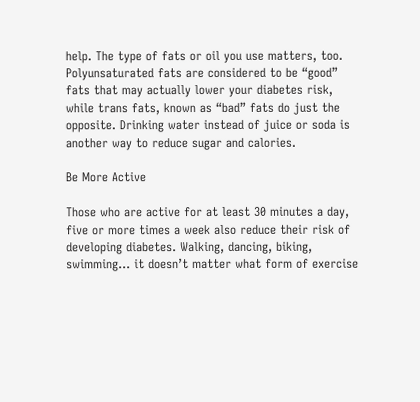help. The type of fats or oil you use matters, too. Polyunsaturated fats are considered to be “good” fats that may actually lower your diabetes risk, while trans fats, known as “bad” fats do just the opposite. Drinking water instead of juice or soda is another way to reduce sugar and calories.

Be More Active

Those who are active for at least 30 minutes a day, five or more times a week also reduce their risk of developing diabetes. Walking, dancing, biking, swimming… it doesn’t matter what form of exercise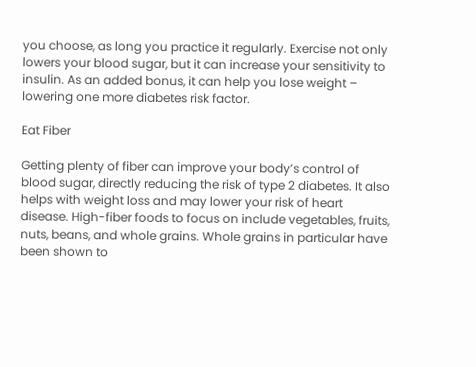you choose, as long you practice it regularly. Exercise not only lowers your blood sugar, but it can increase your sensitivity to insulin. As an added bonus, it can help you lose weight – lowering one more diabetes risk factor.

Eat Fiber

Getting plenty of fiber can improve your body’s control of blood sugar, directly reducing the risk of type 2 diabetes. It also helps with weight loss and may lower your risk of heart disease. High-fiber foods to focus on include vegetables, fruits, nuts, beans, and whole grains. Whole grains in particular have been shown to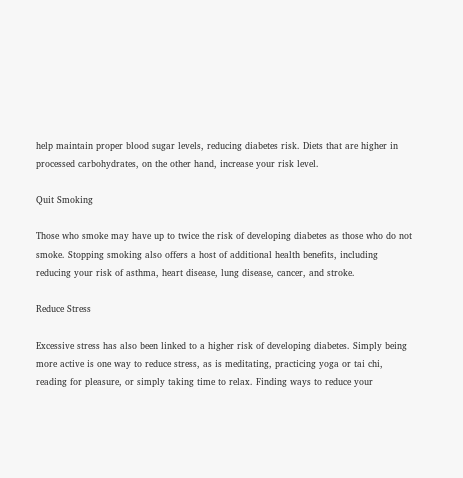help maintain proper blood sugar levels, reducing diabetes risk. Diets that are higher in processed carbohydrates, on the other hand, increase your risk level.

Quit Smoking

Those who smoke may have up to twice the risk of developing diabetes as those who do not smoke. Stopping smoking also offers a host of additional health benefits, including reducing your risk of asthma, heart disease, lung disease, cancer, and stroke.

Reduce Stress

Excessive stress has also been linked to a higher risk of developing diabetes. Simply being more active is one way to reduce stress, as is meditating, practicing yoga or tai chi, reading for pleasure, or simply taking time to relax. Finding ways to reduce your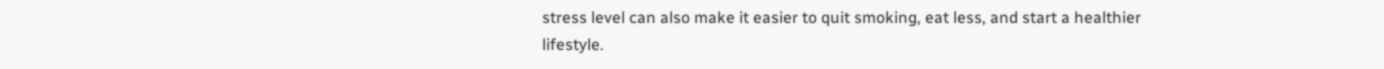stress level can also make it easier to quit smoking, eat less, and start a healthier lifestyle.